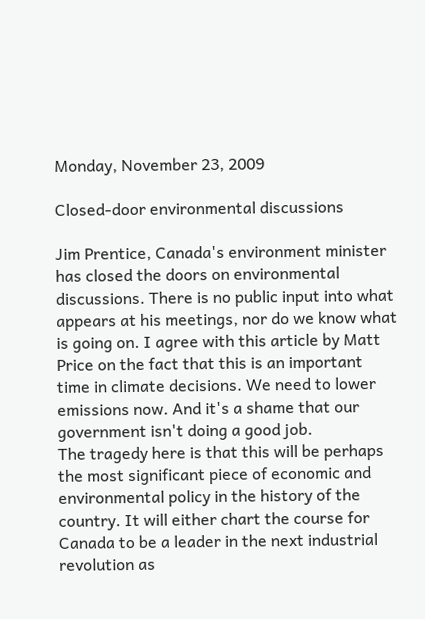Monday, November 23, 2009

Closed-door environmental discussions

Jim Prentice, Canada's environment minister has closed the doors on environmental discussions. There is no public input into what appears at his meetings, nor do we know what is going on. I agree with this article by Matt Price on the fact that this is an important time in climate decisions. We need to lower emissions now. And it's a shame that our government isn't doing a good job.
The tragedy here is that this will be perhaps the most significant piece of economic and environmental policy in the history of the country. It will either chart the course for Canada to be a leader in the next industrial revolution as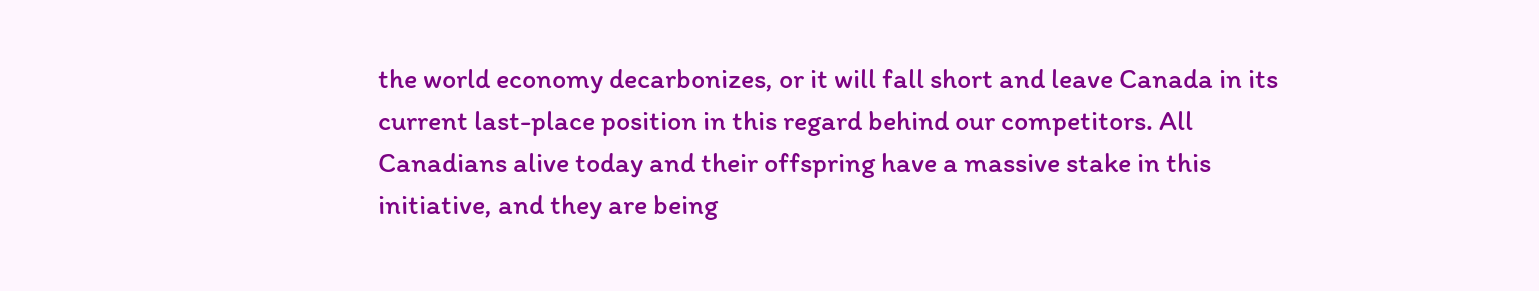the world economy decarbonizes, or it will fall short and leave Canada in its current last-place position in this regard behind our competitors. All Canadians alive today and their offspring have a massive stake in this initiative, and they are being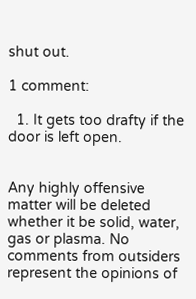shut out.

1 comment:

  1. It gets too drafty if the door is left open.


Any highly offensive matter will be deleted whether it be solid, water, gas or plasma. No comments from outsiders represent the opinions of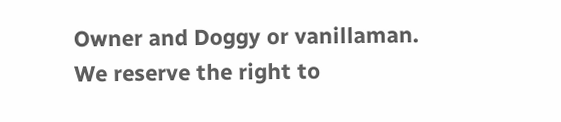Owner and Doggy or vanillaman. We reserve the right to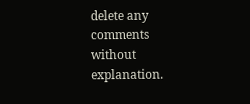delete any comments without explanation.